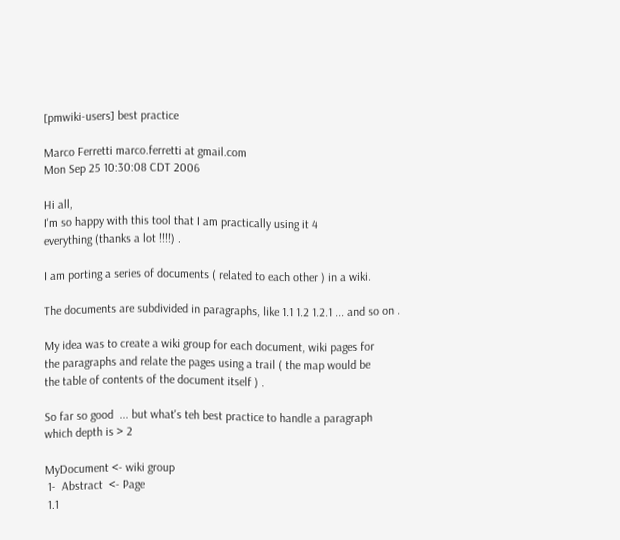[pmwiki-users] best practice

Marco Ferretti marco.ferretti at gmail.com
Mon Sep 25 10:30:08 CDT 2006

Hi all,
I'm so happy with this tool that I am practically using it 4
everything (thanks a lot !!!!) .

I am porting a series of documents ( related to each other ) in a wiki.

The documents are subdivided in paragraphs, like 1.1 1.2 1.2.1 ... and so on .

My idea was to create a wiki group for each document, wiki pages for
the paragraphs and relate the pages using a trail ( the map would be
the table of contents of the document itself ) .

So far so good  ... but what's teh best practice to handle a paragraph
which depth is > 2

MyDocument <- wiki group
 1-  Abstract  <- Page
 1.1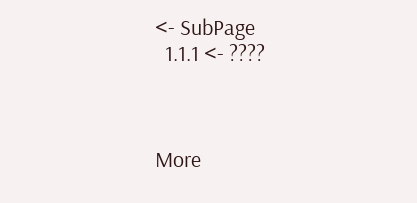<- SubPage
  1.1.1 <- ????



More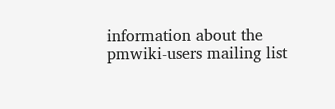information about the pmwiki-users mailing list